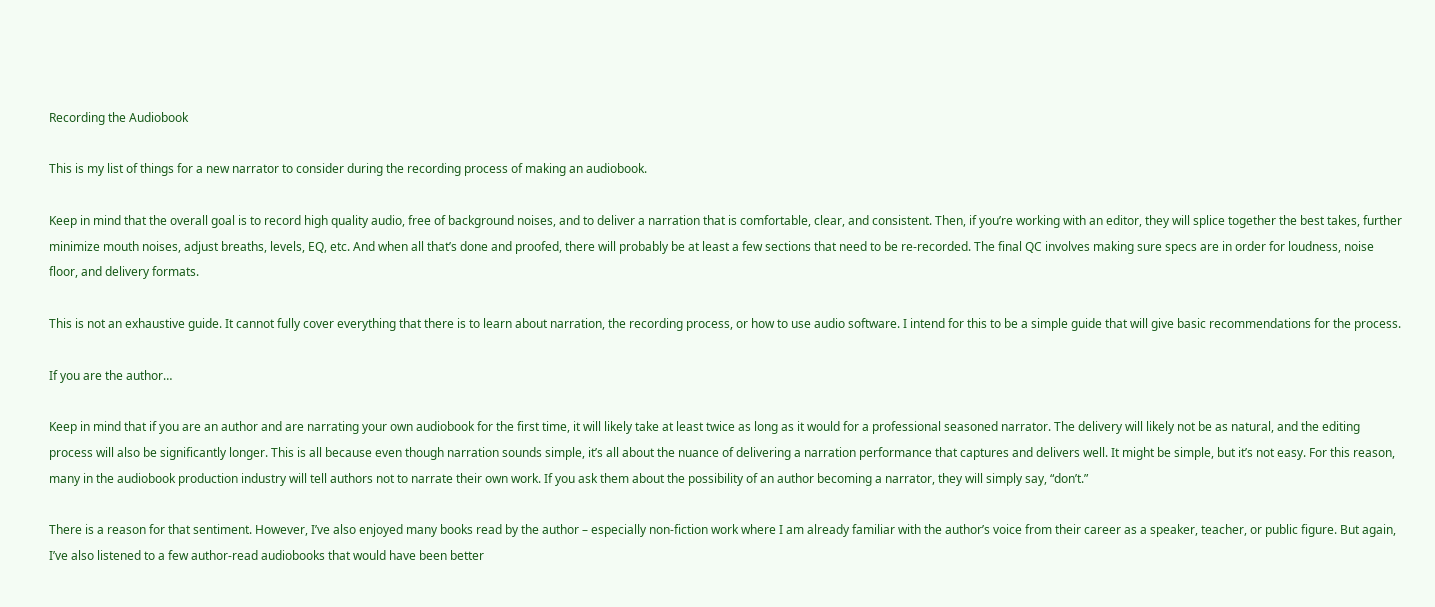Recording the Audiobook

This is my list of things for a new narrator to consider during the recording process of making an audiobook.

Keep in mind that the overall goal is to record high quality audio, free of background noises, and to deliver a narration that is comfortable, clear, and consistent. Then, if you’re working with an editor, they will splice together the best takes, further minimize mouth noises, adjust breaths, levels, EQ, etc. And when all that’s done and proofed, there will probably be at least a few sections that need to be re-recorded. The final QC involves making sure specs are in order for loudness, noise floor, and delivery formats.

This is not an exhaustive guide. It cannot fully cover everything that there is to learn about narration, the recording process, or how to use audio software. I intend for this to be a simple guide that will give basic recommendations for the process.

If you are the author…

Keep in mind that if you are an author and are narrating your own audiobook for the first time, it will likely take at least twice as long as it would for a professional seasoned narrator. The delivery will likely not be as natural, and the editing process will also be significantly longer. This is all because even though narration sounds simple, it’s all about the nuance of delivering a narration performance that captures and delivers well. It might be simple, but it’s not easy. For this reason, many in the audiobook production industry will tell authors not to narrate their own work. If you ask them about the possibility of an author becoming a narrator, they will simply say, “don’t.”

There is a reason for that sentiment. However, I’ve also enjoyed many books read by the author – especially non-fiction work where I am already familiar with the author’s voice from their career as a speaker, teacher, or public figure. But again, I’ve also listened to a few author-read audiobooks that would have been better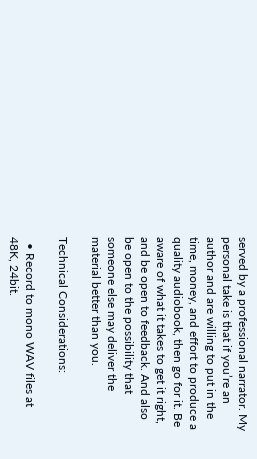served by a professional narrator. My personal take is that if you’re an author and are willing to put in the time, money, and effort to produce a quality audiobook, then go for it. Be aware of what it takes to get it right, and be open to feedback. And also be open to the possibility that someone else may deliver the material better than you.

Technical Considerations:

  • Record to mono WAV files at 48K, 24bit.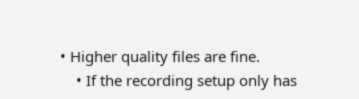• Higher quality files are fine.
    • If the recording setup only has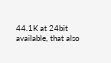44.1K at 24bit available, that also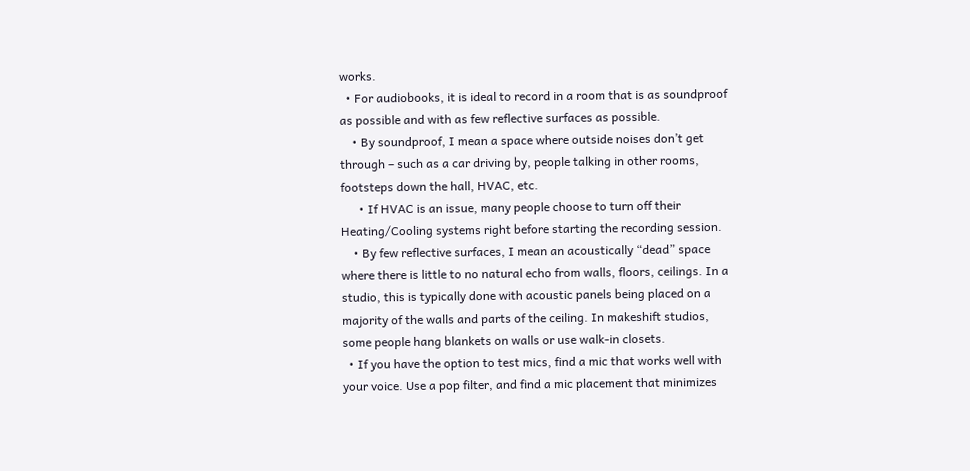works.
  • For audiobooks, it is ideal to record in a room that is as soundproof as possible and with as few reflective surfaces as possible.
    • By soundproof, I mean a space where outside noises don’t get through – such as a car driving by, people talking in other rooms, footsteps down the hall, HVAC, etc.
      • If HVAC is an issue, many people choose to turn off their Heating/Cooling systems right before starting the recording session.
    • By few reflective surfaces, I mean an acoustically “dead” space where there is little to no natural echo from walls, floors, ceilings. In a studio, this is typically done with acoustic panels being placed on a majority of the walls and parts of the ceiling. In makeshift studios, some people hang blankets on walls or use walk-in closets.
  • If you have the option to test mics, find a mic that works well with your voice. Use a pop filter, and find a mic placement that minimizes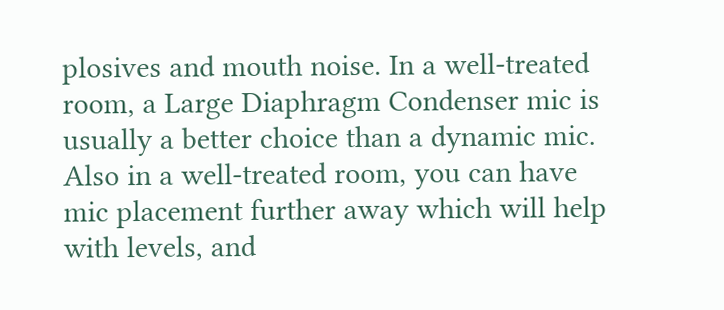plosives and mouth noise. In a well-treated room, a Large Diaphragm Condenser mic is usually a better choice than a dynamic mic. Also in a well-treated room, you can have mic placement further away which will help with levels, and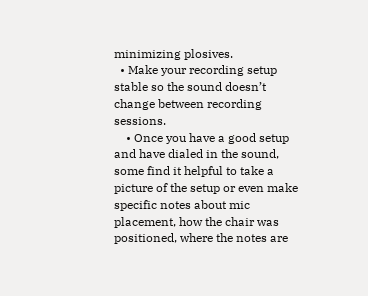minimizing plosives.
  • Make your recording setup stable so the sound doesn’t change between recording sessions.
    • Once you have a good setup and have dialed in the sound, some find it helpful to take a picture of the setup or even make specific notes about mic placement, how the chair was positioned, where the notes are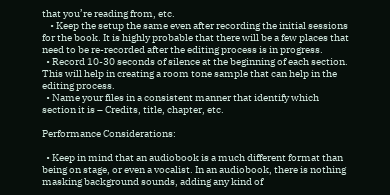that you’re reading from, etc.
    • Keep the setup the same even after recording the initial sessions for the book. It is highly probable that there will be a few places that need to be re-recorded after the editing process is in progress.
  • Record 10-30 seconds of silence at the beginning of each section. This will help in creating a room tone sample that can help in the editing process.
  • Name your files in a consistent manner that identify which section it is – Credits, title, chapter, etc.

Performance Considerations:

  • Keep in mind that an audiobook is a much different format than being on stage, or even a vocalist. In an audiobook, there is nothing masking background sounds, adding any kind of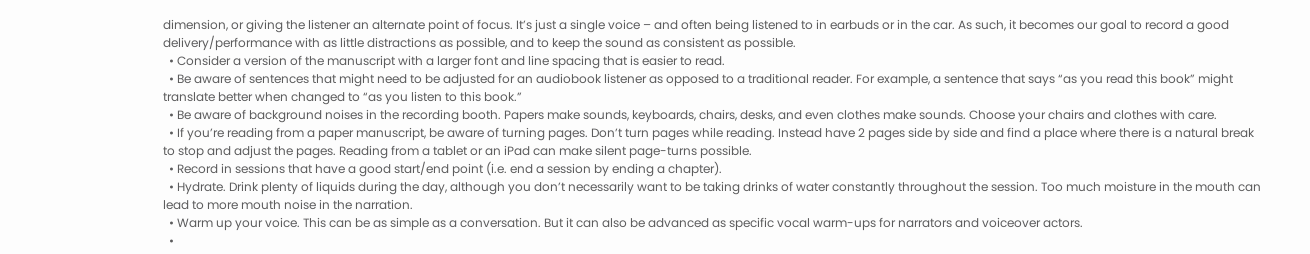dimension, or giving the listener an alternate point of focus. It’s just a single voice – and often being listened to in earbuds or in the car. As such, it becomes our goal to record a good delivery/performance with as little distractions as possible, and to keep the sound as consistent as possible.
  • Consider a version of the manuscript with a larger font and line spacing that is easier to read.
  • Be aware of sentences that might need to be adjusted for an audiobook listener as opposed to a traditional reader. For example, a sentence that says “as you read this book” might translate better when changed to “as you listen to this book.”
  • Be aware of background noises in the recording booth. Papers make sounds, keyboards, chairs, desks, and even clothes make sounds. Choose your chairs and clothes with care.
  • If you’re reading from a paper manuscript, be aware of turning pages. Don’t turn pages while reading. Instead have 2 pages side by side and find a place where there is a natural break to stop and adjust the pages. Reading from a tablet or an iPad can make silent page-turns possible.
  • Record in sessions that have a good start/end point (i.e. end a session by ending a chapter).
  • Hydrate. Drink plenty of liquids during the day, although you don’t necessarily want to be taking drinks of water constantly throughout the session. Too much moisture in the mouth can lead to more mouth noise in the narration.
  • Warm up your voice. This can be as simple as a conversation. But it can also be advanced as specific vocal warm-ups for narrators and voiceover actors.
  •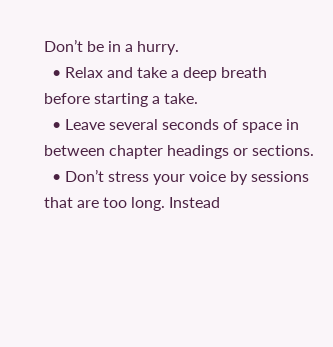Don’t be in a hurry.
  • Relax and take a deep breath before starting a take.
  • Leave several seconds of space in between chapter headings or sections.
  • Don’t stress your voice by sessions that are too long. Instead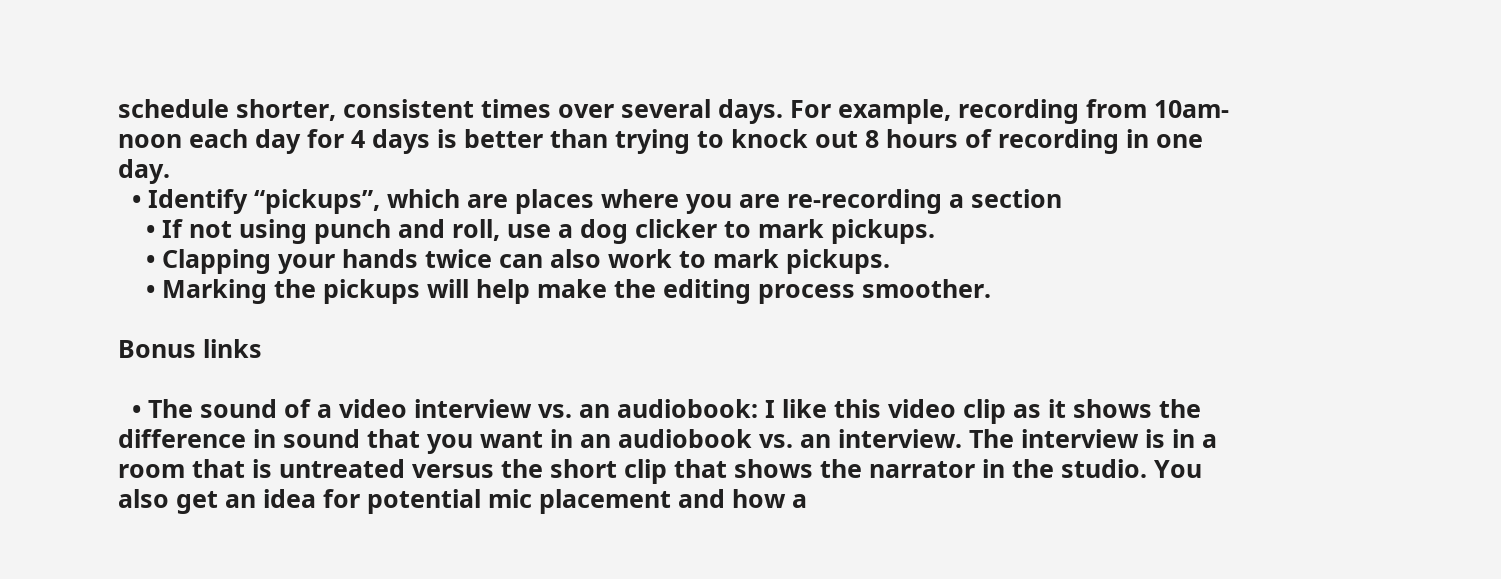schedule shorter, consistent times over several days. For example, recording from 10am-noon each day for 4 days is better than trying to knock out 8 hours of recording in one day.
  • Identify “pickups”, which are places where you are re-recording a section
    • If not using punch and roll, use a dog clicker to mark pickups.
    • Clapping your hands twice can also work to mark pickups.
    • Marking the pickups will help make the editing process smoother.

Bonus links

  • The sound of a video interview vs. an audiobook: I like this video clip as it shows the difference in sound that you want in an audiobook vs. an interview. The interview is in a room that is untreated versus the short clip that shows the narrator in the studio. You also get an idea for potential mic placement and how a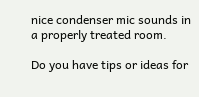nice condenser mic sounds in a properly treated room.

Do you have tips or ideas for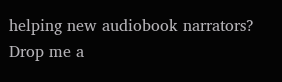helping new audiobook narrators? Drop me a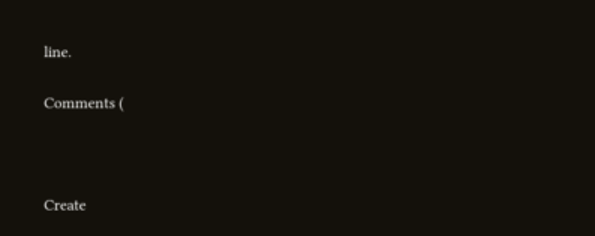line.

Comments (



Create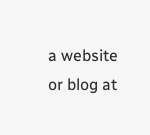a website or blog at